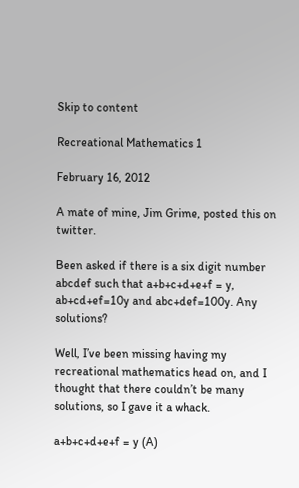Skip to content

Recreational Mathematics 1

February 16, 2012

A mate of mine, Jim Grime, posted this on twitter.

Been asked if there is a six digit number abcdef such that a+b+c+d+e+f = y, ab+cd+ef=10y and abc+def=100y. Any solutions?

Well, I’ve been missing having my recreational mathematics head on, and I thought that there couldn’t be many solutions, so I gave it a whack.

a+b+c+d+e+f = y (A)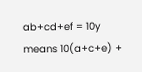ab+cd+ef = 10y means 10(a+c+e) +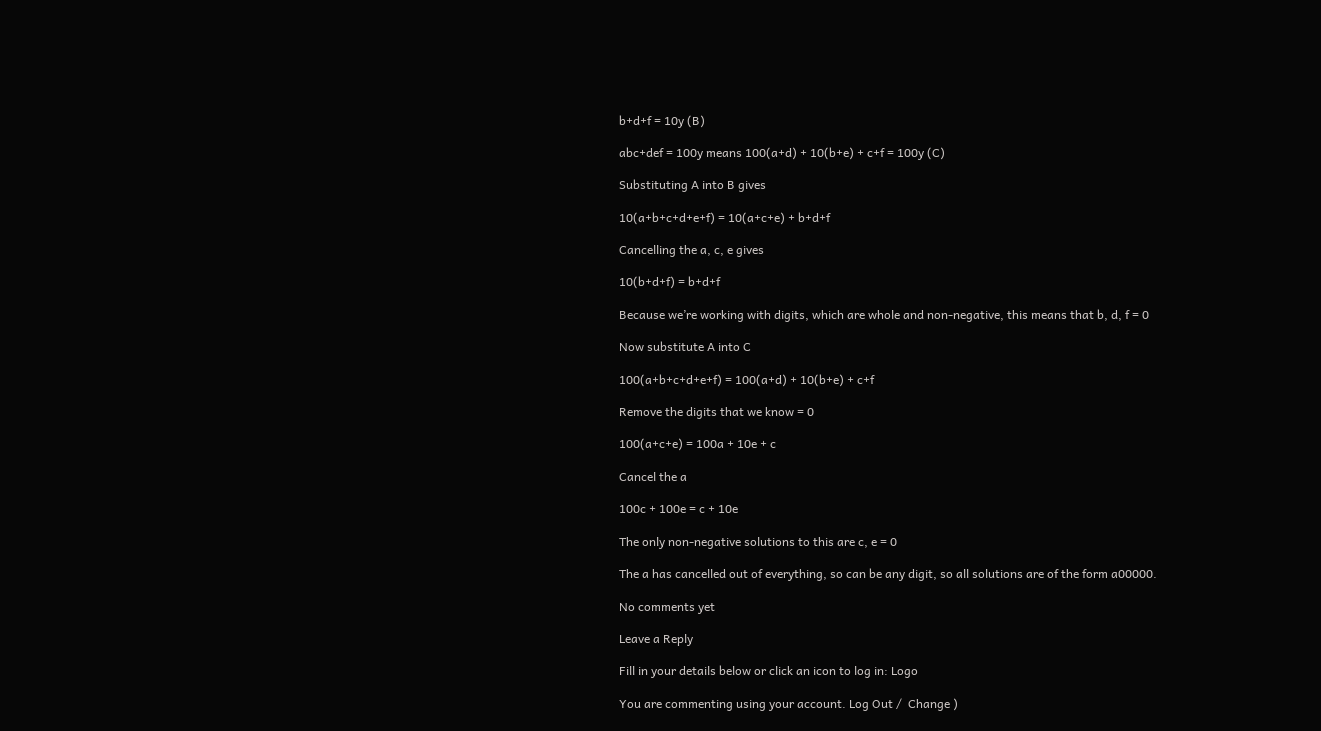b+d+f = 10y (B)

abc+def = 100y means 100(a+d) + 10(b+e) + c+f = 100y (C)

Substituting A into B gives

10(a+b+c+d+e+f) = 10(a+c+e) + b+d+f

Cancelling the a, c, e gives

10(b+d+f) = b+d+f

Because we’re working with digits, which are whole and non-negative, this means that b, d, f = 0

Now substitute A into C

100(a+b+c+d+e+f) = 100(a+d) + 10(b+e) + c+f

Remove the digits that we know = 0

100(a+c+e) = 100a + 10e + c

Cancel the a

100c + 100e = c + 10e

The only non-negative solutions to this are c, e = 0

The a has cancelled out of everything, so can be any digit, so all solutions are of the form a00000.

No comments yet

Leave a Reply

Fill in your details below or click an icon to log in: Logo

You are commenting using your account. Log Out /  Change )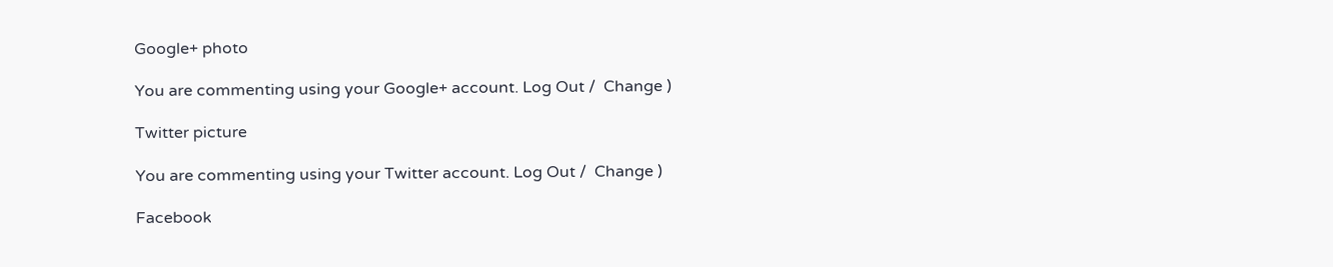Google+ photo

You are commenting using your Google+ account. Log Out /  Change )

Twitter picture

You are commenting using your Twitter account. Log Out /  Change )

Facebook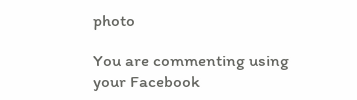photo

You are commenting using your Facebook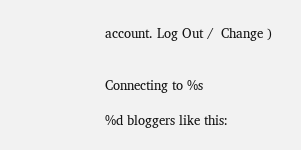account. Log Out /  Change )


Connecting to %s

%d bloggers like this: